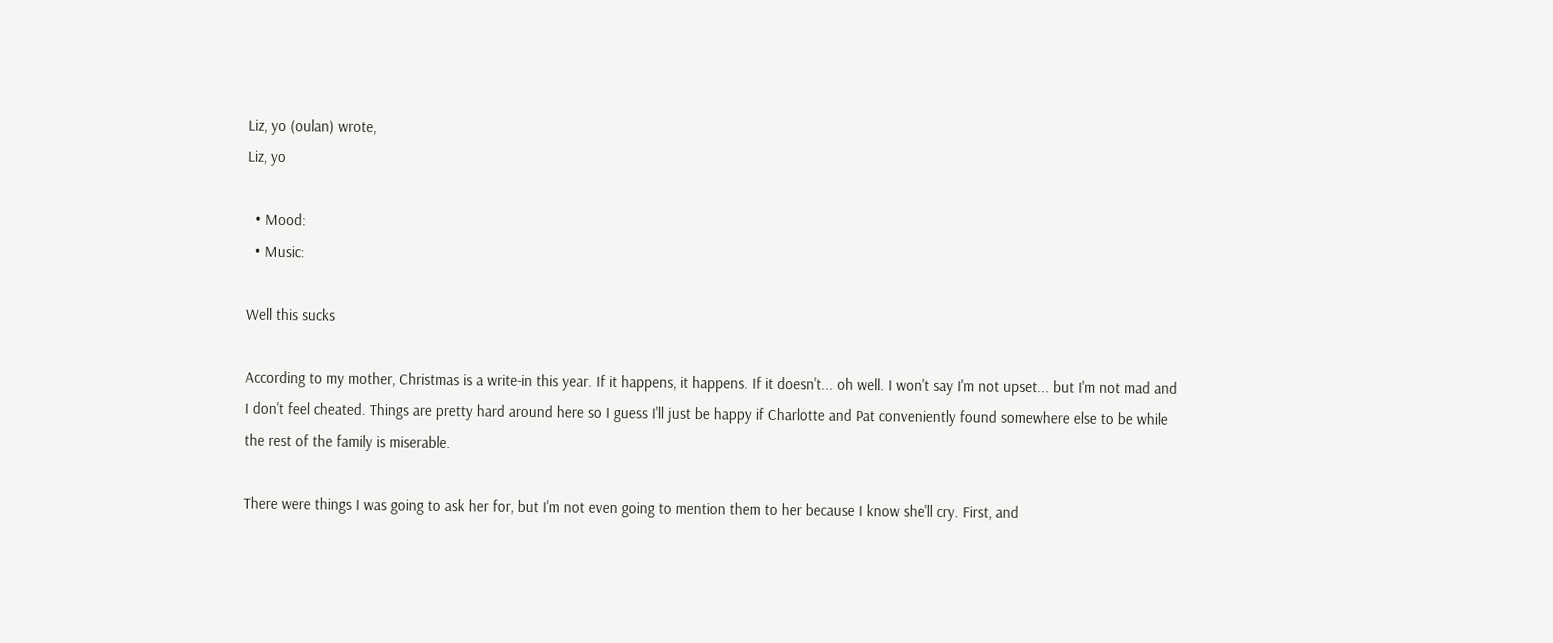Liz, yo (oulan) wrote,
Liz, yo

  • Mood:
  • Music:

Well this sucks

According to my mother, Christmas is a write-in this year. If it happens, it happens. If it doesn't... oh well. I won't say I'm not upset... but I'm not mad and I don't feel cheated. Things are pretty hard around here so I guess I'll just be happy if Charlotte and Pat conveniently found somewhere else to be while the rest of the family is miserable.

There were things I was going to ask her for, but I'm not even going to mention them to her because I know she'll cry. First, and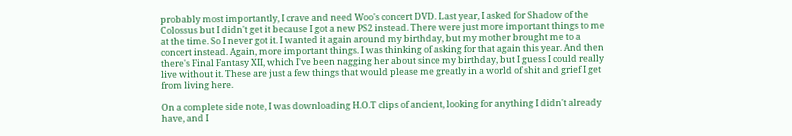probably most importantly, I crave and need Woo's concert DVD. Last year, I asked for Shadow of the Colossus but I didn't get it because I got a new PS2 instead. There were just more important things to me at the time. So I never got it. I wanted it again around my birthday, but my mother brought me to a concert instead. Again, more important things. I was thinking of asking for that again this year. And then there's Final Fantasy XII, which I've been nagging her about since my birthday, but I guess I could really live without it. These are just a few things that would please me greatly in a world of shit and grief I get from living here.

On a complete side note, I was downloading H.O.T clips of ancient, looking for anything I didn't already have, and I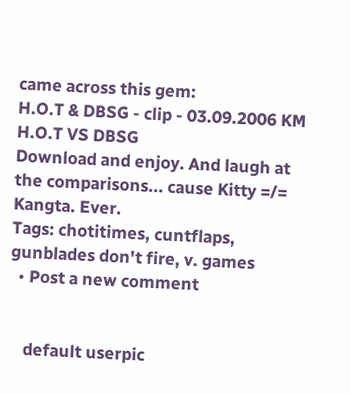came across this gem:
H.O.T & DBSG - clip - 03.09.2006 KM H.O.T VS DBSG
Download and enjoy. And laugh at the comparisons... cause Kitty =/= Kangta. Ever.
Tags: chotitimes, cuntflaps, gunblades don't fire, v. games
  • Post a new comment


    default userpic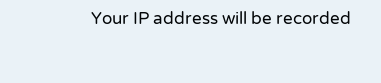Your IP address will be recorded